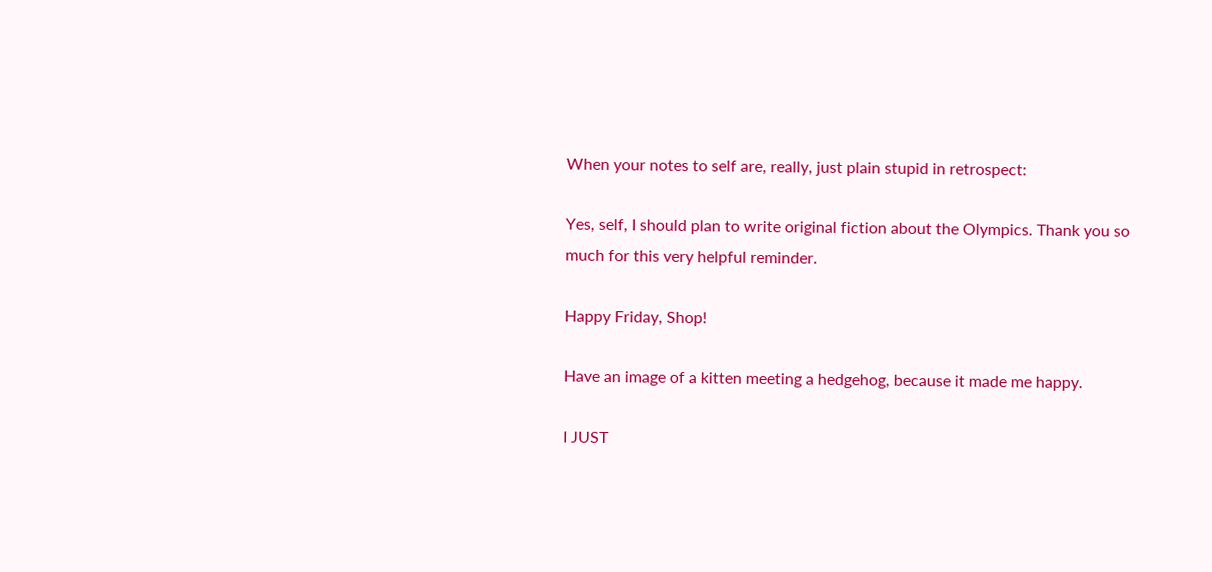When your notes to self are, really, just plain stupid in retrospect:

Yes, self, I should plan to write original fiction about the Olympics. Thank you so much for this very helpful reminder.

Happy Friday, Shop!

Have an image of a kitten meeting a hedgehog, because it made me happy.

I JUST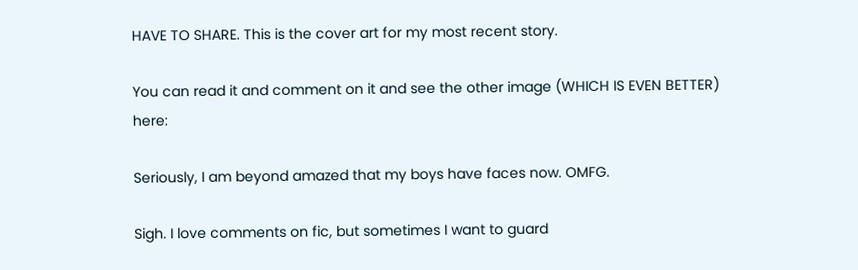HAVE TO SHARE. This is the cover art for my most recent story.

You can read it and comment on it and see the other image (WHICH IS EVEN BETTER) here:

Seriously, I am beyond amazed that my boys have faces now. OMFG.

Sigh. I love comments on fic, but sometimes I want to guard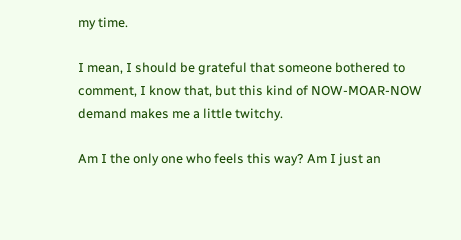my time.

I mean, I should be grateful that someone bothered to comment, I know that, but this kind of NOW-MOAR-NOW demand makes me a little twitchy.

Am I the only one who feels this way? Am I just an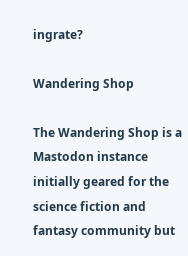ingrate?

Wandering Shop

The Wandering Shop is a Mastodon instance initially geared for the science fiction and fantasy community but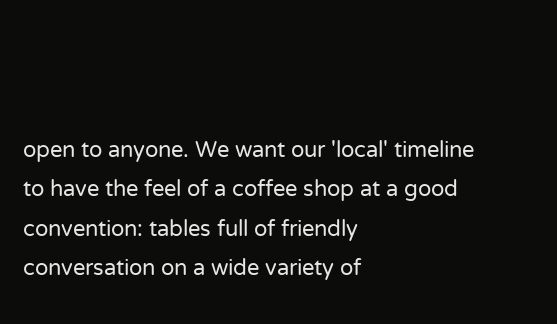open to anyone. We want our 'local' timeline to have the feel of a coffee shop at a good convention: tables full of friendly conversation on a wide variety of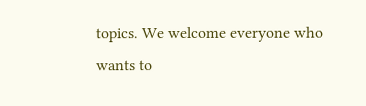topics. We welcome everyone who wants to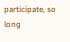participate, so long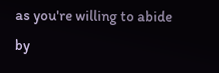as you're willing to abide by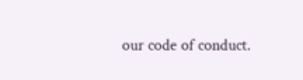our code of conduct.